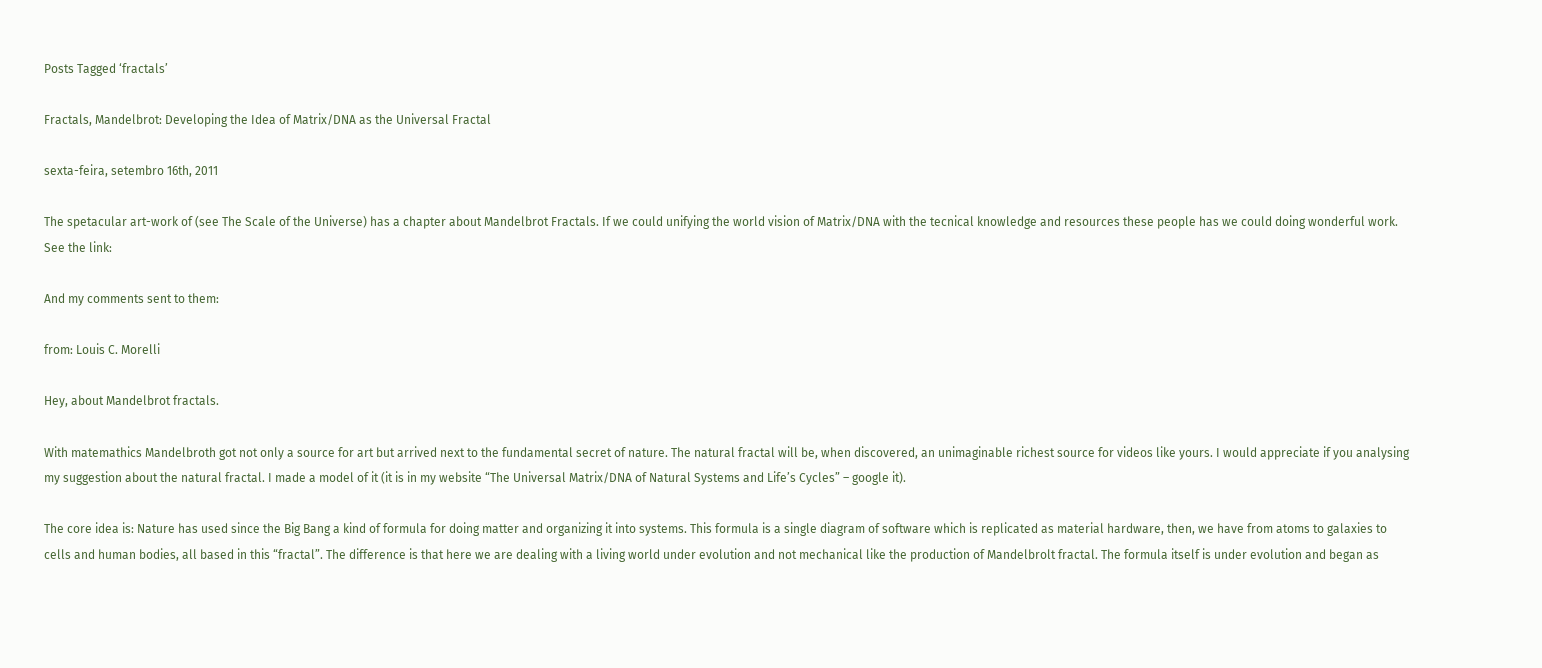Posts Tagged ‘fractals’

Fractals, Mandelbrot: Developing the Idea of Matrix/DNA as the Universal Fractal

sexta-feira, setembro 16th, 2011

The spetacular art-work of (see The Scale of the Universe) has a chapter about Mandelbrot Fractals. If we could unifying the world vision of Matrix/DNA with the tecnical knowledge and resources these people has we could doing wonderful work. See the link:

And my comments sent to them:

from: Louis C. Morelli

Hey, about Mandelbrot fractals.

With matemathics Mandelbroth got not only a source for art but arrived next to the fundamental secret of nature. The natural fractal will be, when discovered, an unimaginable richest source for videos like yours. I would appreciate if you analysing my suggestion about the natural fractal. I made a model of it (it is in my website “The Universal Matrix/DNA of Natural Systems and Life’s Cycles” – google it).

The core idea is: Nature has used since the Big Bang a kind of formula for doing matter and organizing it into systems. This formula is a single diagram of software which is replicated as material hardware, then, we have from atoms to galaxies to cells and human bodies, all based in this “fractal”. The difference is that here we are dealing with a living world under evolution and not mechanical like the production of Mandelbrolt fractal. The formula itself is under evolution and began as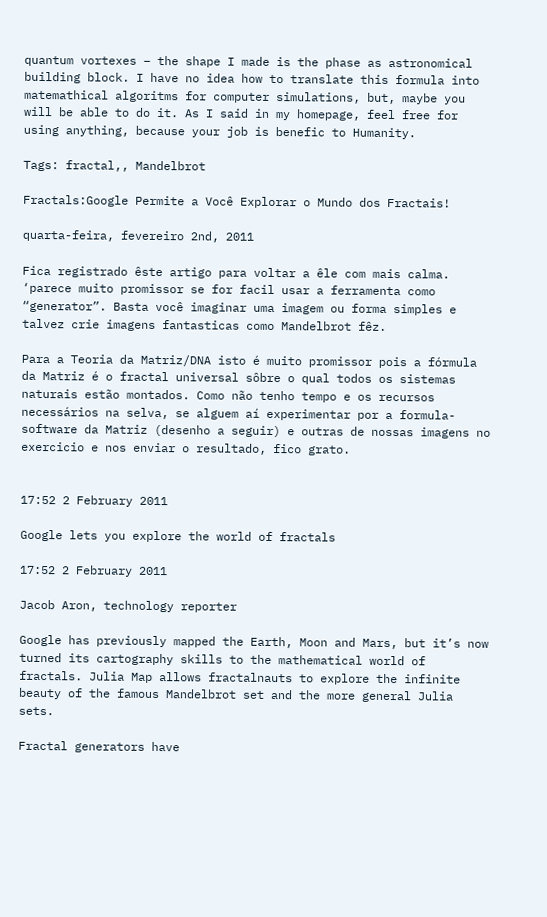quantum vortexes – the shape I made is the phase as astronomical building block. I have no idea how to translate this formula into matemathical algoritms for computer simulations, but, maybe you will be able to do it. As I said in my homepage, feel free for using anything, because your job is benefic to Humanity.

Tags: fractal,, Mandelbrot

Fractals:Google Permite a Você Explorar o Mundo dos Fractais!

quarta-feira, fevereiro 2nd, 2011

Fica registrado êste artigo para voltar a êle com mais calma. ‘parece muito promissor se for facil usar a ferramenta como “generator”. Basta você imaginar uma imagem ou forma simples e talvez crie imagens fantasticas como Mandelbrot fêz.

Para a Teoria da Matriz/DNA isto é muito promissor pois a fórmula da Matriz é o fractal universal sôbre o qual todos os sistemas naturais estão montados. Como não tenho tempo e os recursos necessários na selva, se alguem aí experimentar por a formula-software da Matriz (desenho a seguir) e outras de nossas imagens no exercicio e nos enviar o resultado, fico grato.


17:52 2 February 2011

Google lets you explore the world of fractals

17:52 2 February 2011

Jacob Aron, technology reporter

Google has previously mapped the Earth, Moon and Mars, but it’s now turned its cartography skills to the mathematical world of fractals. Julia Map allows fractalnauts to explore the infinite beauty of the famous Mandelbrot set and the more general Julia sets.

Fractal generators have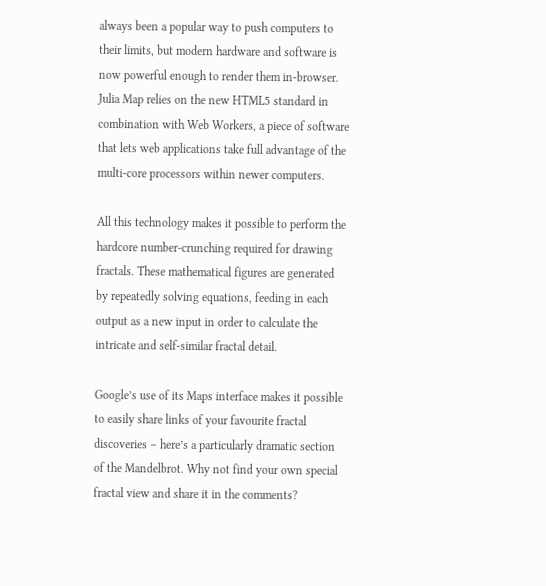always been a popular way to push computers to their limits, but modern hardware and software is now powerful enough to render them in-browser. Julia Map relies on the new HTML5 standard in combination with Web Workers, a piece of software that lets web applications take full advantage of the multi-core processors within newer computers.

All this technology makes it possible to perform the hardcore number-crunching required for drawing fractals. These mathematical figures are generated by repeatedly solving equations, feeding in each output as a new input in order to calculate the intricate and self-similar fractal detail.

Google’s use of its Maps interface makes it possible to easily share links of your favourite fractal discoveries – here’s a particularly dramatic section of the Mandelbrot. Why not find your own special fractal view and share it in the comments?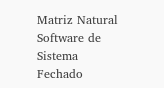Matriz Natural Software de Sistema Fechado